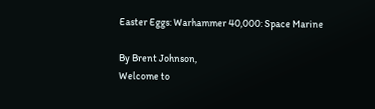Easter Eggs: Warhammer 40,000: Space Marine

By Brent Johnson,
Welcome to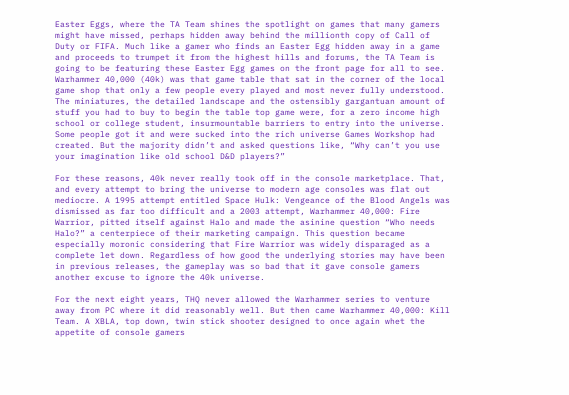Easter Eggs, where the TA Team shines the spotlight on games that many gamers might have missed, perhaps hidden away behind the millionth copy of Call of Duty or FIFA. Much like a gamer who finds an Easter Egg hidden away in a game and proceeds to trumpet it from the highest hills and forums, the TA Team is going to be featuring these Easter Egg games on the front page for all to see.
Warhammer 40,000 (40k) was that game table that sat in the corner of the local game shop that only a few people every played and most never fully understood. The miniatures, the detailed landscape and the ostensibly gargantuan amount of stuff you had to buy to begin the table top game were, for a zero income high school or college student, insurmountable barriers to entry into the universe. Some people got it and were sucked into the rich universe Games Workshop had created. But the majority didn’t and asked questions like, “Why can’t you use your imagination like old school D&D players?”

For these reasons, 40k never really took off in the console marketplace. That, and every attempt to bring the universe to modern age consoles was flat out mediocre. A 1995 attempt entitled Space Hulk: Vengeance of the Blood Angels was dismissed as far too difficult and a 2003 attempt, Warhammer 40,000: Fire Warrior, pitted itself against Halo and made the asinine question “Who needs Halo?” a centerpiece of their marketing campaign. This question became especially moronic considering that Fire Warrior was widely disparaged as a complete let down. Regardless of how good the underlying stories may have been in previous releases, the gameplay was so bad that it gave console gamers another excuse to ignore the 40k universe.

For the next eight years, THQ never allowed the Warhammer series to venture away from PC where it did reasonably well. But then came Warhammer 40,000: Kill Team. A XBLA, top down, twin stick shooter designed to once again whet the appetite of console gamers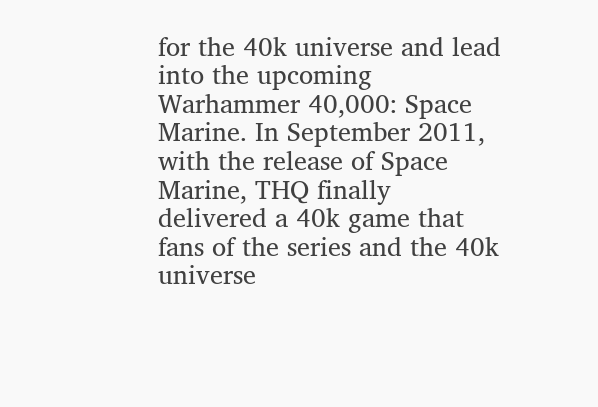for the 40k universe and lead into the upcoming Warhammer 40,000: Space Marine. In September 2011, with the release of Space Marine, THQ finally delivered a 40k game that fans of the series and the 40k universe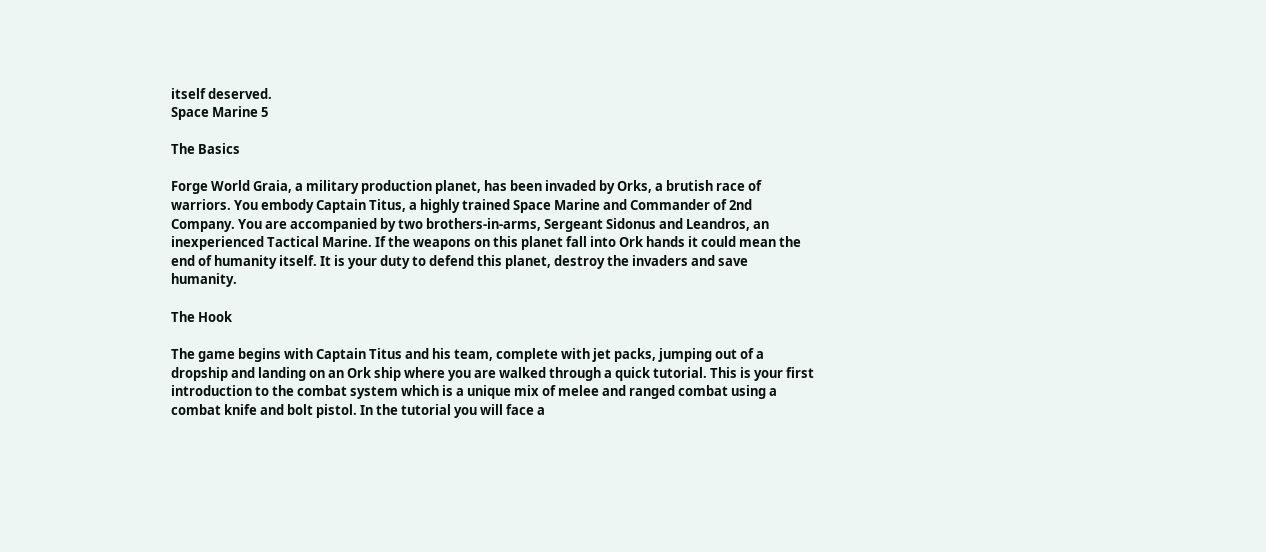itself deserved.
Space Marine 5

The Basics

Forge World Graia, a military production planet, has been invaded by Orks, a brutish race of warriors. You embody Captain Titus, a highly trained Space Marine and Commander of 2nd Company. You are accompanied by two brothers-in-arms, Sergeant Sidonus and Leandros, an inexperienced Tactical Marine. If the weapons on this planet fall into Ork hands it could mean the end of humanity itself. It is your duty to defend this planet, destroy the invaders and save humanity.

The Hook

The game begins with Captain Titus and his team, complete with jet packs, jumping out of a dropship and landing on an Ork ship where you are walked through a quick tutorial. This is your first introduction to the combat system which is a unique mix of melee and ranged combat using a combat knife and bolt pistol. In the tutorial you will face a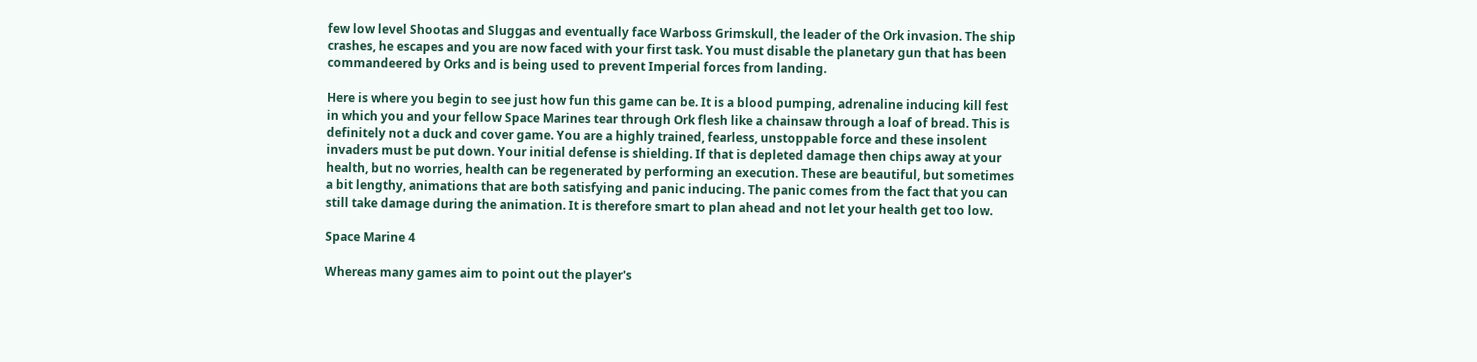few low level Shootas and Sluggas and eventually face Warboss Grimskull, the leader of the Ork invasion. The ship crashes, he escapes and you are now faced with your first task. You must disable the planetary gun that has been commandeered by Orks and is being used to prevent Imperial forces from landing.

Here is where you begin to see just how fun this game can be. It is a blood pumping, adrenaline inducing kill fest in which you and your fellow Space Marines tear through Ork flesh like a chainsaw through a loaf of bread. This is definitely not a duck and cover game. You are a highly trained, fearless, unstoppable force and these insolent invaders must be put down. Your initial defense is shielding. If that is depleted damage then chips away at your health, but no worries, health can be regenerated by performing an execution. These are beautiful, but sometimes a bit lengthy, animations that are both satisfying and panic inducing. The panic comes from the fact that you can still take damage during the animation. It is therefore smart to plan ahead and not let your health get too low.

Space Marine 4

Whereas many games aim to point out the player's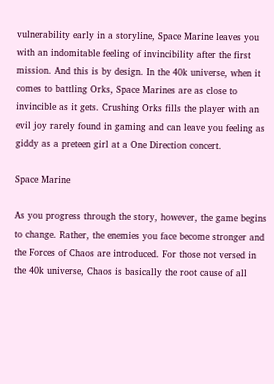vulnerability early in a storyline, Space Marine leaves you with an indomitable feeling of invincibility after the first mission. And this is by design. In the 40k universe, when it comes to battling Orks, Space Marines are as close to invincible as it gets. Crushing Orks fills the player with an evil joy rarely found in gaming and can leave you feeling as giddy as a preteen girl at a One Direction concert.

Space Marine

As you progress through the story, however, the game begins to change. Rather, the enemies you face become stronger and the Forces of Chaos are introduced. For those not versed in the 40k universe, Chaos is basically the root cause of all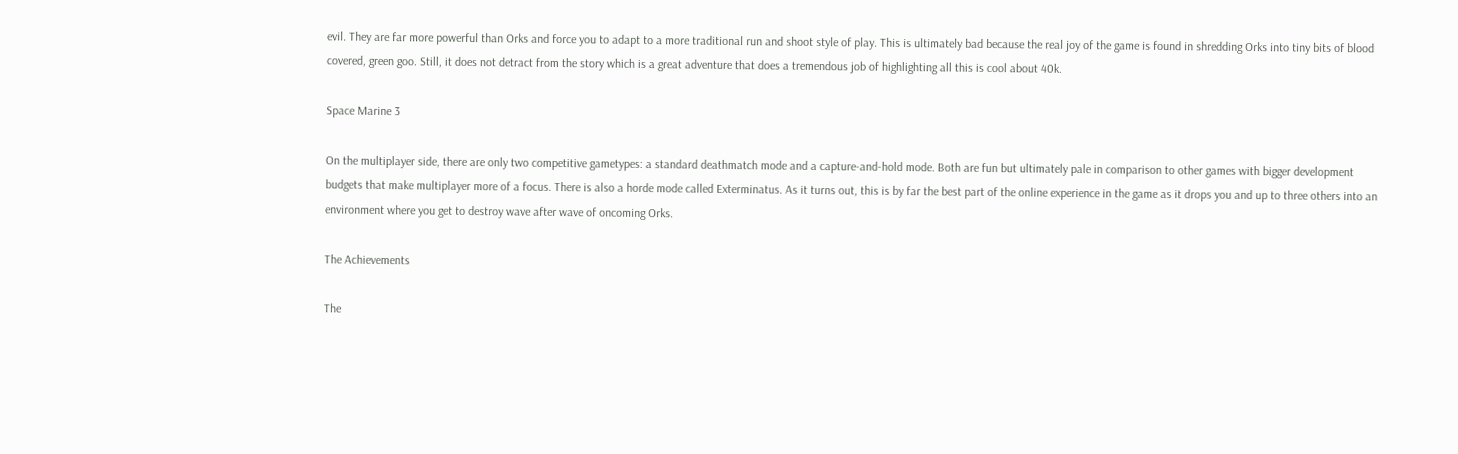evil. They are far more powerful than Orks and force you to adapt to a more traditional run and shoot style of play. This is ultimately bad because the real joy of the game is found in shredding Orks into tiny bits of blood covered, green goo. Still, it does not detract from the story which is a great adventure that does a tremendous job of highlighting all this is cool about 40k.

Space Marine 3

On the multiplayer side, there are only two competitive gametypes: a standard deathmatch mode and a capture-and-hold mode. Both are fun but ultimately pale in comparison to other games with bigger development budgets that make multiplayer more of a focus. There is also a horde mode called Exterminatus. As it turns out, this is by far the best part of the online experience in the game as it drops you and up to three others into an environment where you get to destroy wave after wave of oncoming Orks.

The Achievements

The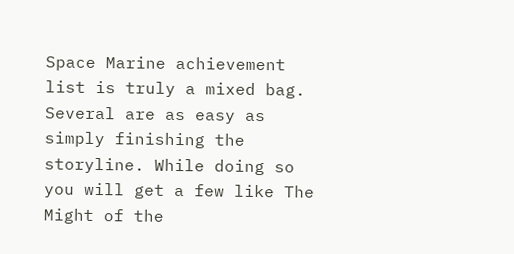Space Marine achievement list is truly a mixed bag. Several are as easy as simply finishing the storyline. While doing so you will get a few like The Might of the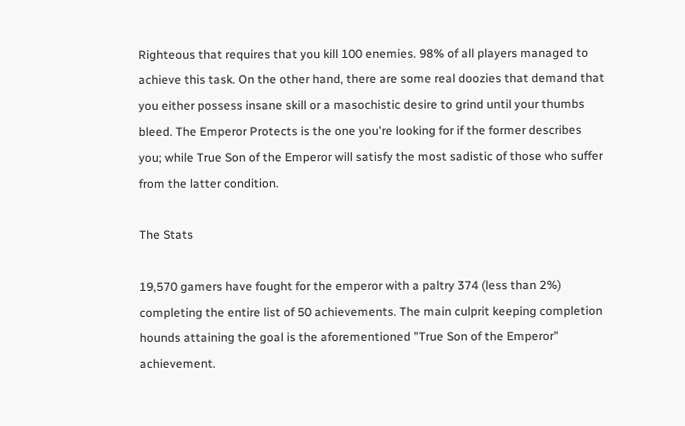Righteous that requires that you kill 100 enemies. 98% of all players managed to achieve this task. On the other hand, there are some real doozies that demand that you either possess insane skill or a masochistic desire to grind until your thumbs bleed. The Emperor Protects is the one you're looking for if the former describes you; while True Son of the Emperor will satisfy the most sadistic of those who suffer from the latter condition.

The Stats

19,570 gamers have fought for the emperor with a paltry 374 (less than 2%) completing the entire list of 50 achievements. The main culprit keeping completion hounds attaining the goal is the aforementioned "True Son of the Emperor" achievement.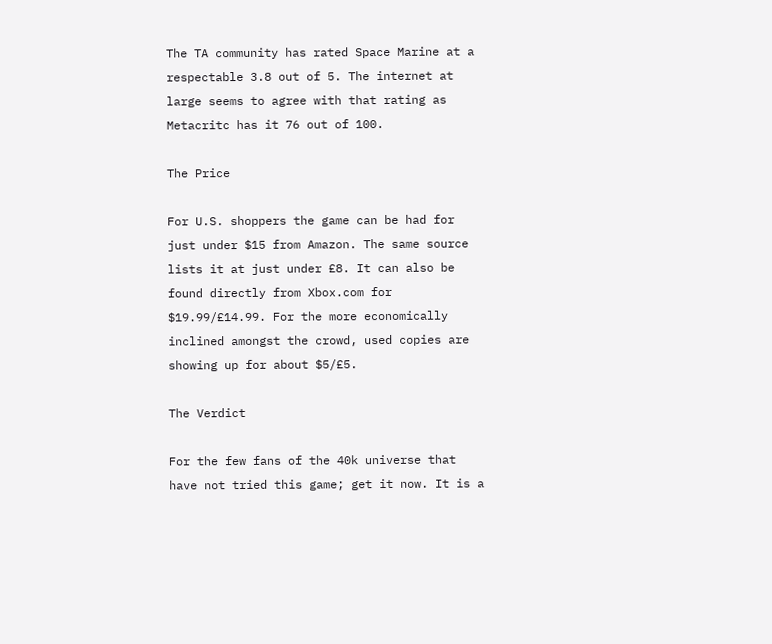The TA community has rated Space Marine at a respectable 3.8 out of 5. The internet at large seems to agree with that rating as Metacritc has it 76 out of 100.

The Price

For U.S. shoppers the game can be had for just under $15 from Amazon. The same source lists it at just under £8. It can also be found directly from Xbox.com for $19.99/£14.99. For the more economically inclined amongst the crowd, used copies are showing up for about $5/£5.

The Verdict

For the few fans of the 40k universe that have not tried this game; get it now. It is a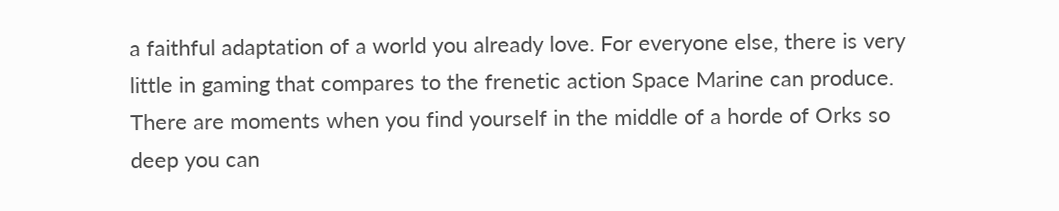a faithful adaptation of a world you already love. For everyone else, there is very little in gaming that compares to the frenetic action Space Marine can produce. There are moments when you find yourself in the middle of a horde of Orks so deep you can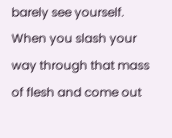barely see yourself. When you slash your way through that mass of flesh and come out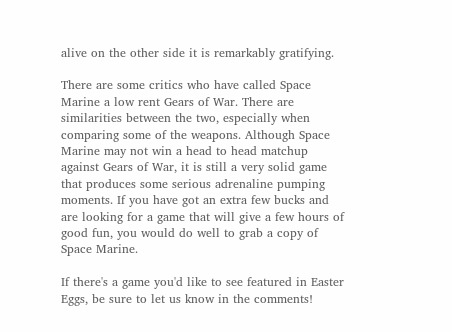alive on the other side it is remarkably gratifying.

There are some critics who have called Space Marine a low rent Gears of War. There are similarities between the two, especially when comparing some of the weapons. Although Space Marine may not win a head to head matchup against Gears of War, it is still a very solid game that produces some serious adrenaline pumping moments. If you have got an extra few bucks and are looking for a game that will give a few hours of good fun, you would do well to grab a copy of Space Marine.

If there's a game you'd like to see featured in Easter Eggs, be sure to let us know in the comments!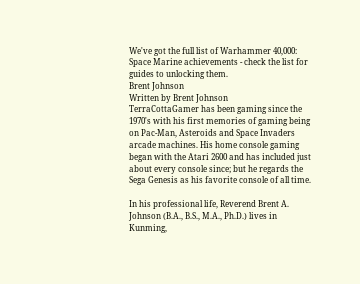We've got the full list of Warhammer 40,000: Space Marine achievements - check the list for guides to unlocking them.
Brent Johnson
Written by Brent Johnson
TerraCottaGamer has been gaming since the 1970's with his first memories of gaming being on Pac-Man, Asteroids and Space Invaders arcade machines. His home console gaming began with the Atari 2600 and has included just about every console since; but he regards the Sega Genesis as his favorite console of all time.

In his professional life, Reverend Brent A. Johnson (B.A., B.S., M.A., Ph.D.) lives in Kunming,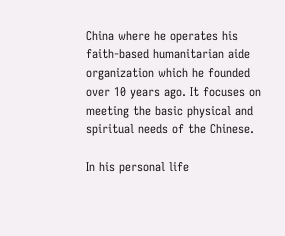China where he operates his faith-based humanitarian aide organization which he founded over 10 years ago. It focuses on meeting the basic physical and spiritual needs of the Chinese.

In his personal life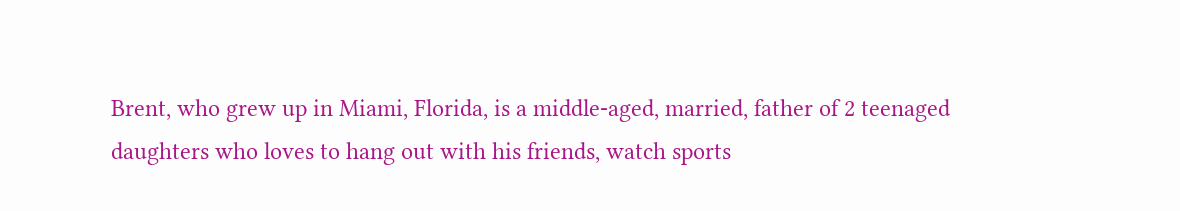Brent, who grew up in Miami, Florida, is a middle-aged, married, father of 2 teenaged daughters who loves to hang out with his friends, watch sports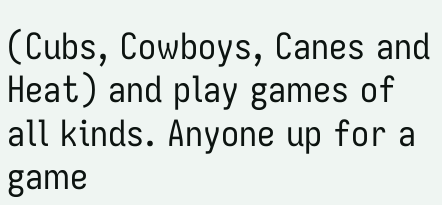(Cubs, Cowboys, Canes and Heat) and play games of all kinds. Anyone up for a game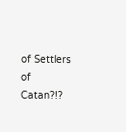of Settlers of Catan?!?